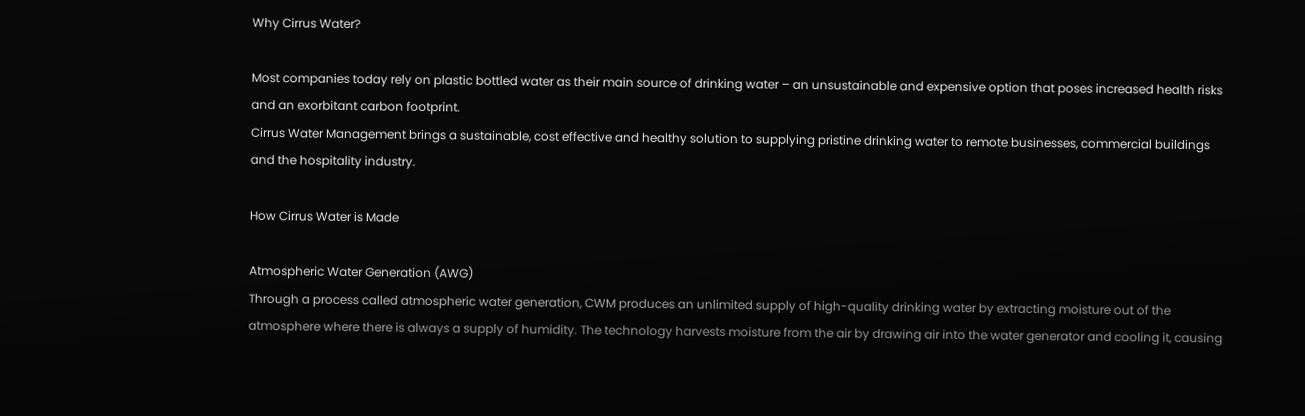Why Cirrus Water?

Most companies today rely on plastic bottled water as their main source of drinking water – an unsustainable and expensive option that poses increased health risks and an exorbitant carbon footprint.
Cirrus Water Management brings a sustainable, cost effective and healthy solution to supplying pristine drinking water to remote businesses, commercial buildings and the hospitality industry.

How Cirrus Water is Made

Atmospheric Water Generation (AWG)
Through a process called atmospheric water generation, CWM produces an unlimited supply of high-quality drinking water by extracting moisture out of the atmosphere where there is always a supply of humidity. The technology harvests moisture from the air by drawing air into the water generator and cooling it, causing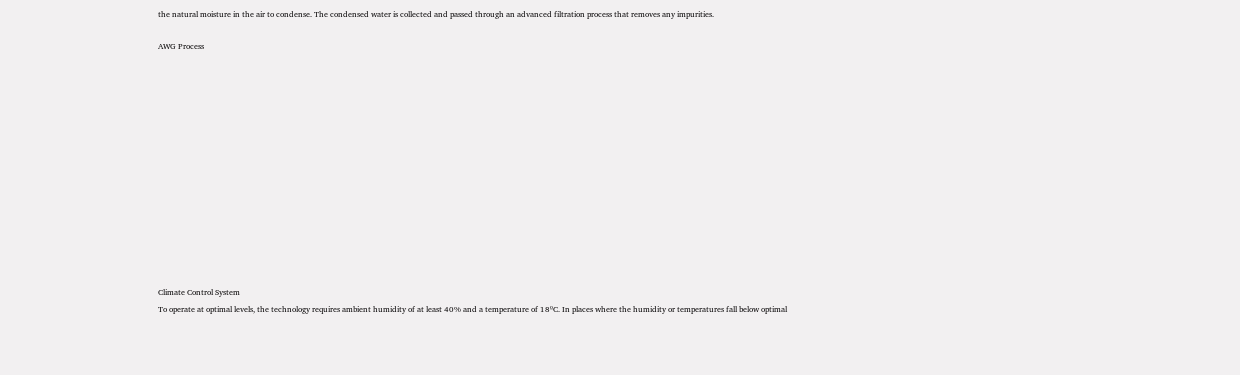the natural moisture in the air to condense. The condensed water is collected and passed through an advanced filtration process that removes any impurities.

AWG Process














Climate Control System
To operate at optimal levels, the technology requires ambient humidity of at least 40% and a temperature of 18ºC. In places where the humidity or temperatures fall below optimal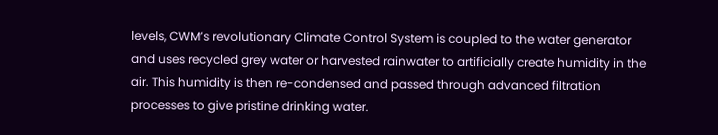levels, CWM’s revolutionary Climate Control System is coupled to the water generator and uses recycled grey water or harvested rainwater to artificially create humidity in the air. This humidity is then re-condensed and passed through advanced filtration processes to give pristine drinking water.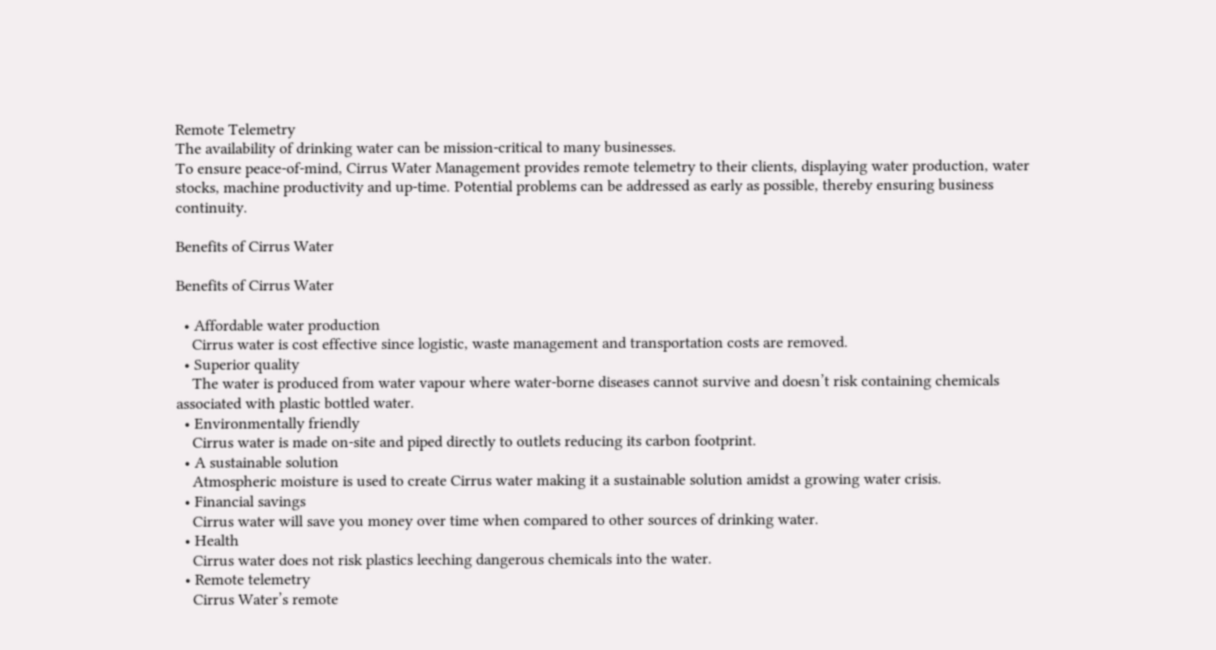Remote Telemetry
The availability of drinking water can be mission-critical to many businesses.
To ensure peace-of-mind, Cirrus Water Management provides remote telemetry to their clients, displaying water production, water stocks, machine productivity and up-time. Potential problems can be addressed as early as possible, thereby ensuring business continuity.

Benefits of Cirrus Water

Benefits of Cirrus Water

  • Affordable water production
    Cirrus water is cost effective since logistic, waste management and transportation costs are removed.
  • Superior quality
    The water is produced from water vapour where water-borne diseases cannot survive and doesn’t risk containing chemicals associated with plastic bottled water.
  • Environmentally friendly
    Cirrus water is made on-site and piped directly to outlets reducing its carbon footprint.
  • A sustainable solution
    Atmospheric moisture is used to create Cirrus water making it a sustainable solution amidst a growing water crisis.
  • Financial savings
    Cirrus water will save you money over time when compared to other sources of drinking water.
  • Health
    Cirrus water does not risk plastics leeching dangerous chemicals into the water.
  • Remote telemetry
    Cirrus Water’s remote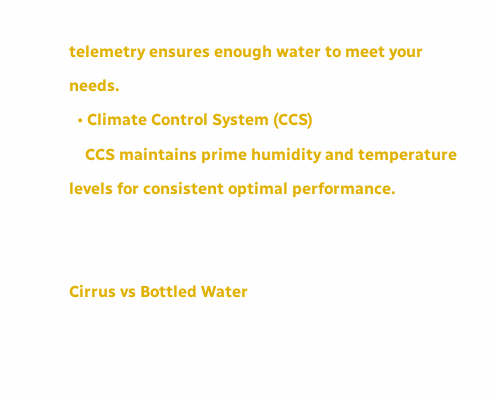telemetry ensures enough water to meet your needs.
  • Climate Control System (CCS)
    CCS maintains prime humidity and temperature levels for consistent optimal performance.


Cirrus vs Bottled Water